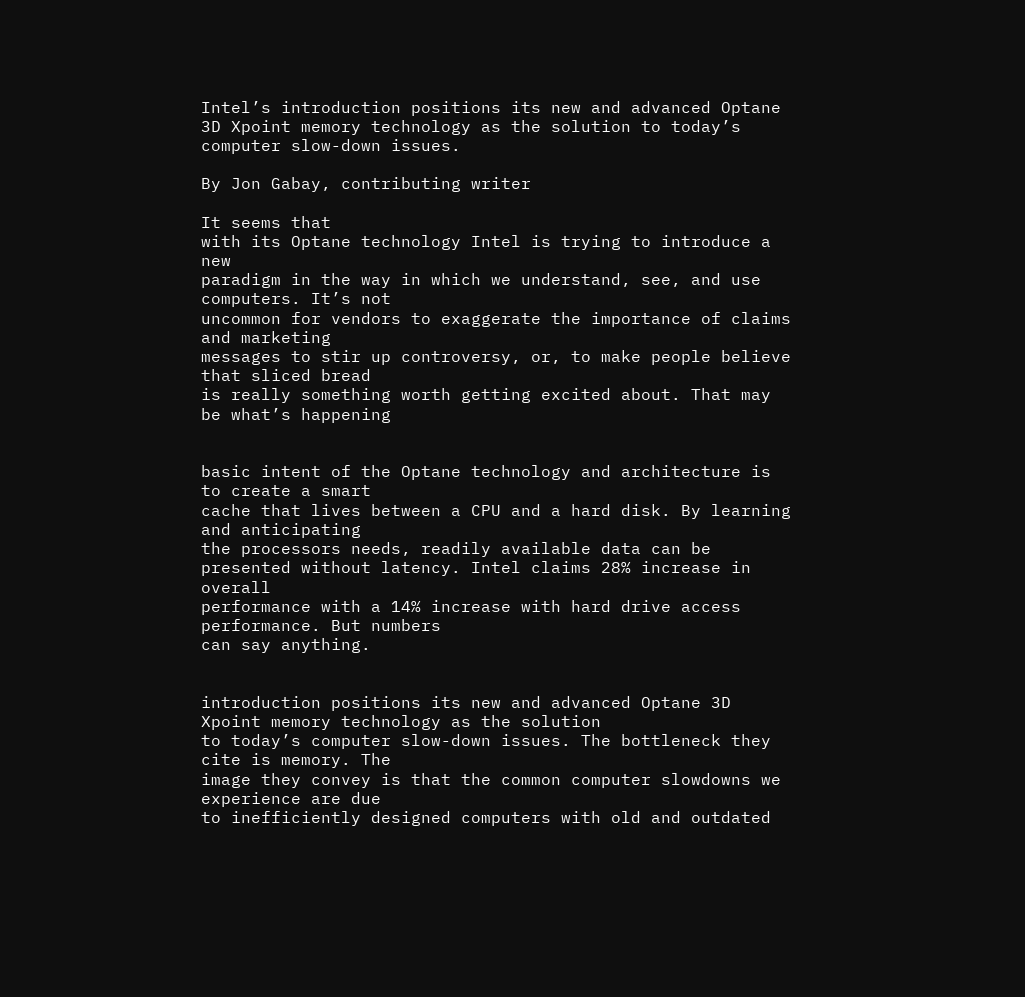Intel’s introduction positions its new and advanced Optane 3D Xpoint memory technology as the solution to today’s computer slow-down issues.

By Jon Gabay, contributing writer

It seems that
with its Optane technology Intel is trying to introduce a new
paradigm in the way in which we understand, see, and use computers. It’s not
uncommon for vendors to exaggerate the importance of claims and marketing
messages to stir up controversy, or, to make people believe that sliced bread
is really something worth getting excited about. That may be what’s happening


basic intent of the Optane technology and architecture is to create a smart
cache that lives between a CPU and a hard disk. By learning and anticipating
the processors needs, readily available data can be presented without latency. Intel claims 28% increase in overall
performance with a 14% increase with hard drive access performance. But numbers
can say anything.


introduction positions its new and advanced Optane 3D Xpoint memory technology as the solution
to today’s computer slow-down issues. The bottleneck they cite is memory. The
image they convey is that the common computer slowdowns we experience are due
to inefficiently designed computers with old and outdated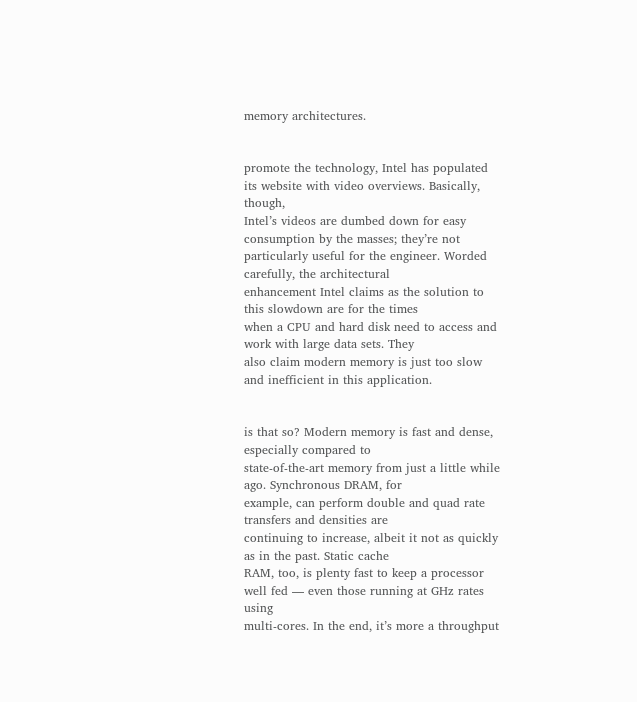memory architectures.


promote the technology, Intel has populated its website with video overviews. Basically, though,
Intel’s videos are dumbed down for easy consumption by the masses; they’re not
particularly useful for the engineer. Worded carefully, the architectural
enhancement Intel claims as the solution to this slowdown are for the times
when a CPU and hard disk need to access and work with large data sets. They
also claim modern memory is just too slow and inefficient in this application.


is that so? Modern memory is fast and dense, especially compared to
state-of-the-art memory from just a little while ago. Synchronous DRAM, for
example, can perform double and quad rate transfers and densities are
continuing to increase, albeit it not as quickly as in the past. Static cache
RAM, too, is plenty fast to keep a processor well fed — even those running at GHz rates using
multi-cores. In the end, it’s more a throughput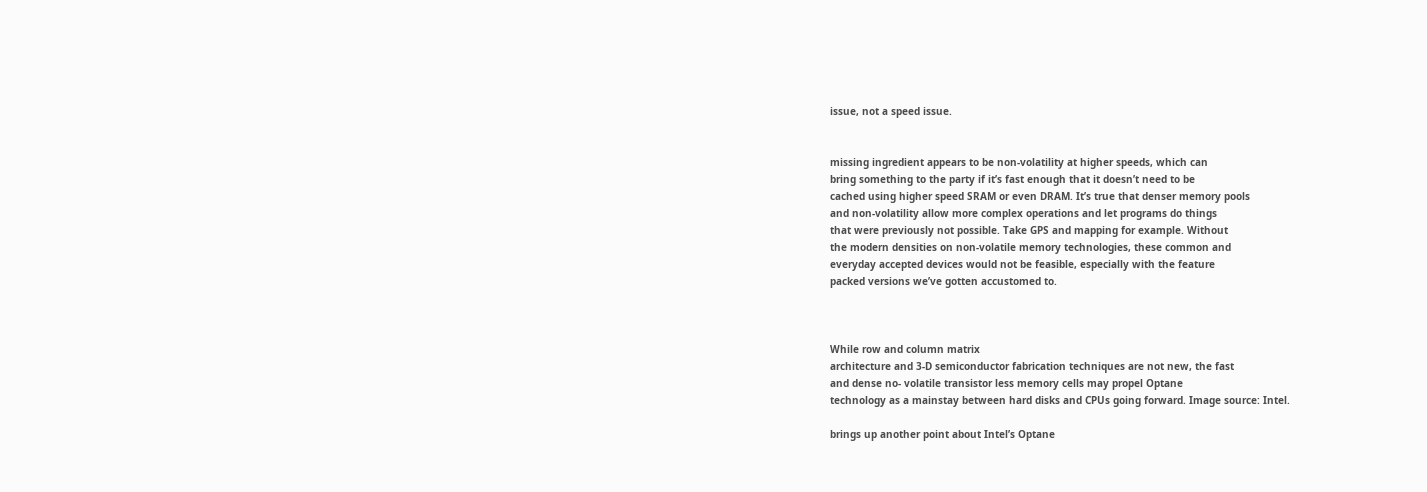issue, not a speed issue.


missing ingredient appears to be non-volatility at higher speeds, which can
bring something to the party if it’s fast enough that it doesn’t need to be
cached using higher speed SRAM or even DRAM. It’s true that denser memory pools
and non-volatility allow more complex operations and let programs do things
that were previously not possible. Take GPS and mapping for example. Without
the modern densities on non-volatile memory technologies, these common and
everyday accepted devices would not be feasible, especially with the feature
packed versions we’ve gotten accustomed to.



While row and column matrix
architecture and 3-D semiconductor fabrication techniques are not new, the fast
and dense no- volatile transistor less memory cells may propel Optane
technology as a mainstay between hard disks and CPUs going forward. Image source: Intel.

brings up another point about Intel’s Optane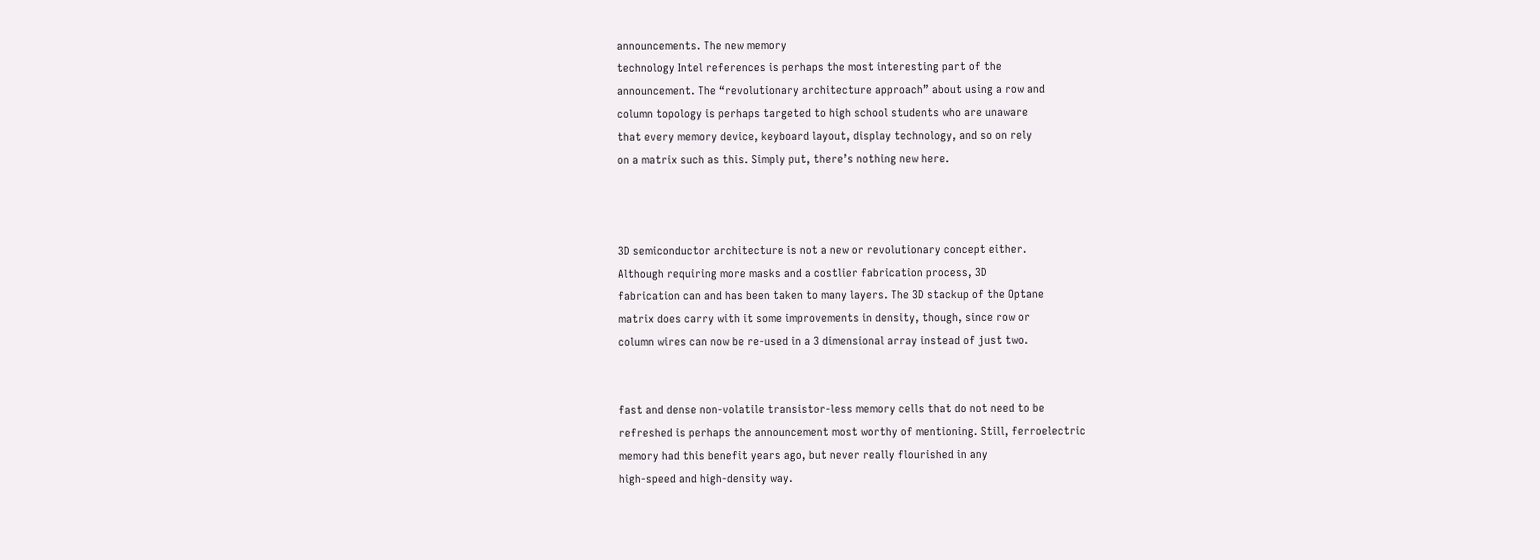announcements. The new memory
technology Intel references is perhaps the most interesting part of the
announcement. The “revolutionary architecture approach” about using a row and
column topology is perhaps targeted to high school students who are unaware
that every memory device, keyboard layout, display technology, and so on rely
on a matrix such as this. Simply put, there’s nothing new here.



3D semiconductor architecture is not a new or revolutionary concept either.
Although requiring more masks and a costlier fabrication process, 3D
fabrication can and has been taken to many layers. The 3D stackup of the Optane
matrix does carry with it some improvements in density, though, since row or
column wires can now be re-used in a 3 dimensional array instead of just two.


fast and dense non-volatile transistor-less memory cells that do not need to be
refreshed is perhaps the announcement most worthy of mentioning. Still, ferroelectric
memory had this benefit years ago, but never really flourished in any
high-speed and high-density way.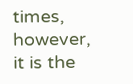times, however, it is the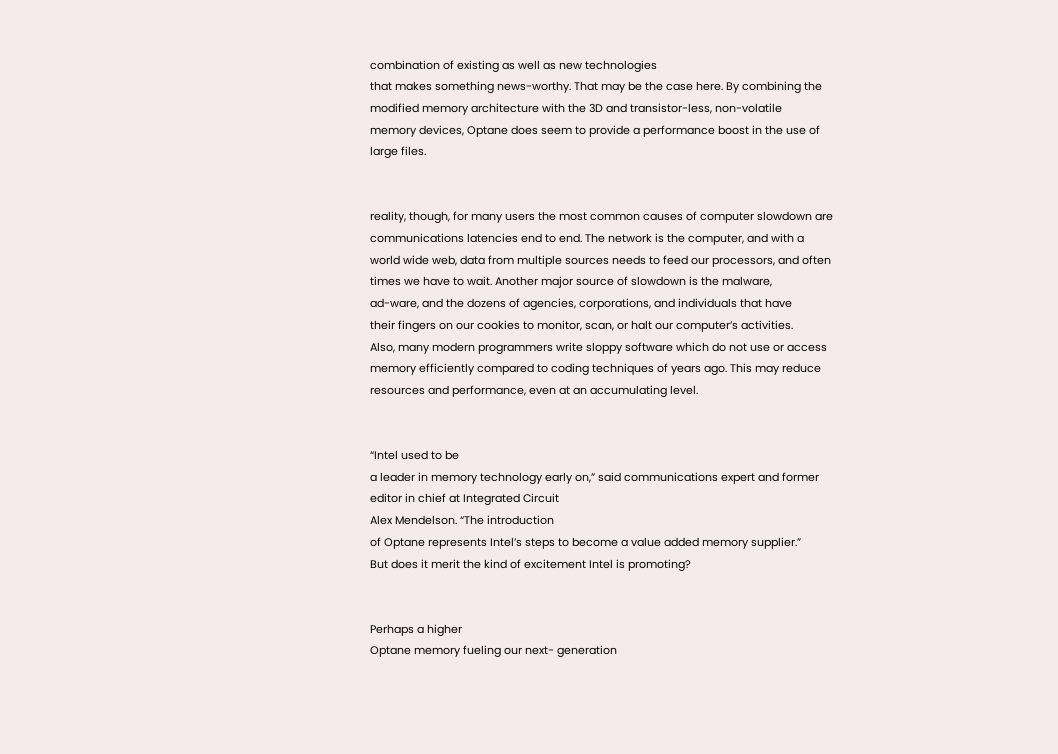combination of existing as well as new technologies
that makes something news-worthy. That may be the case here. By combining the
modified memory architecture with the 3D and transistor-less, non-volatile
memory devices, Optane does seem to provide a performance boost in the use of
large files.


reality, though, for many users the most common causes of computer slowdown are
communications latencies end to end. The network is the computer, and with a
world wide web, data from multiple sources needs to feed our processors, and often
times we have to wait. Another major source of slowdown is the malware,
ad-ware, and the dozens of agencies, corporations, and individuals that have
their fingers on our cookies to monitor, scan, or halt our computer’s activities.
Also, many modern programmers write sloppy software which do not use or access
memory efficiently compared to coding techniques of years ago. This may reduce
resources and performance, even at an accumulating level.


“Intel used to be
a leader in memory technology early on,” said communications expert and former
editor in chief at Integrated Circuit
Alex Mendelson. “The introduction
of Optane represents Intel’s steps to become a value added memory supplier.”
But does it merit the kind of excitement Intel is promoting?


Perhaps a higher
Optane memory fueling our next- generation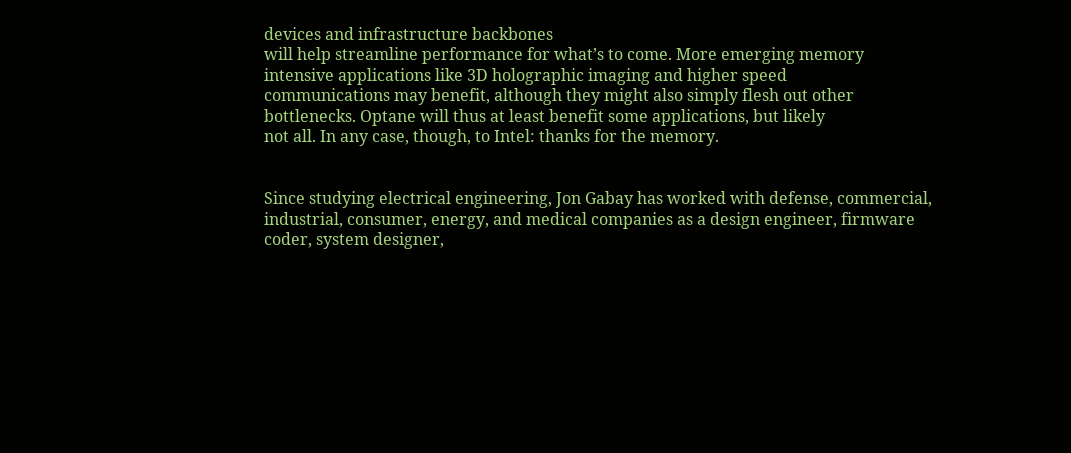devices and infrastructure backbones
will help streamline performance for what’s to come. More emerging memory
intensive applications like 3D holographic imaging and higher speed
communications may benefit, although they might also simply flesh out other
bottlenecks. Optane will thus at least benefit some applications, but likely
not all. In any case, though, to Intel: thanks for the memory.


Since studying electrical engineering, Jon Gabay has worked with defense, commercial, industrial, consumer, energy, and medical companies as a design engineer, firmware coder, system designer,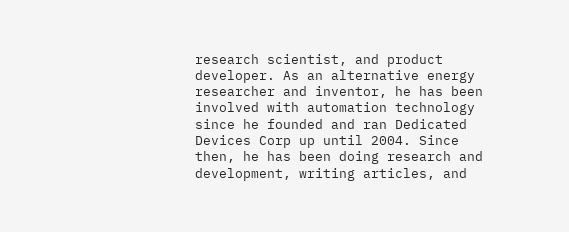research scientist, and product developer. As an alternative energy researcher and inventor, he has been involved with automation technology since he founded and ran Dedicated Devices Corp up until 2004. Since then, he has been doing research and development, writing articles, and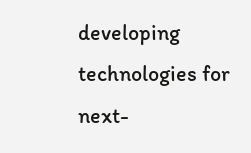developing technologies for next-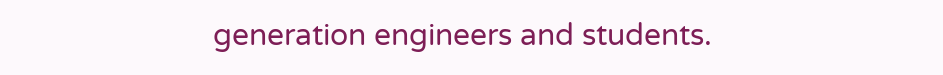generation engineers and students.